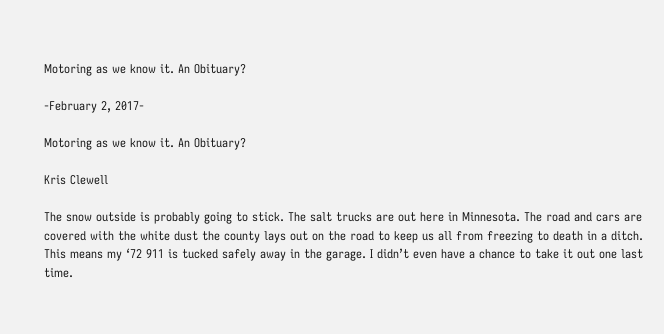Motoring as we know it. An Obituary?

-February 2, 2017-

Motoring as we know it. An Obituary?

Kris Clewell

The snow outside is probably going to stick. The salt trucks are out here in Minnesota. The road and cars are covered with the white dust the county lays out on the road to keep us all from freezing to death in a ditch. This means my ‘72 911 is tucked safely away in the garage. I didn’t even have a chance to take it out one last time.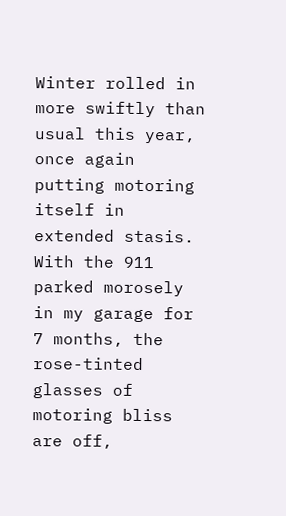Winter rolled in more swiftly than usual this year, once again putting motoring itself in extended stasis. With the 911 parked morosely in my garage for 7 months, the rose-tinted glasses of motoring bliss are off,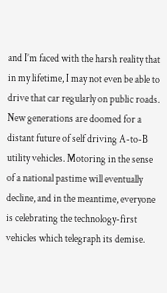and I’m faced with the harsh reality that in my lifetime, I may not even be able to drive that car regularly on public roads. New generations are doomed for a distant future of self driving A-to-B utility vehicles. Motoring in the sense of a national pastime will eventually decline, and in the meantime, everyone is celebrating the technology-first vehicles which telegraph its demise.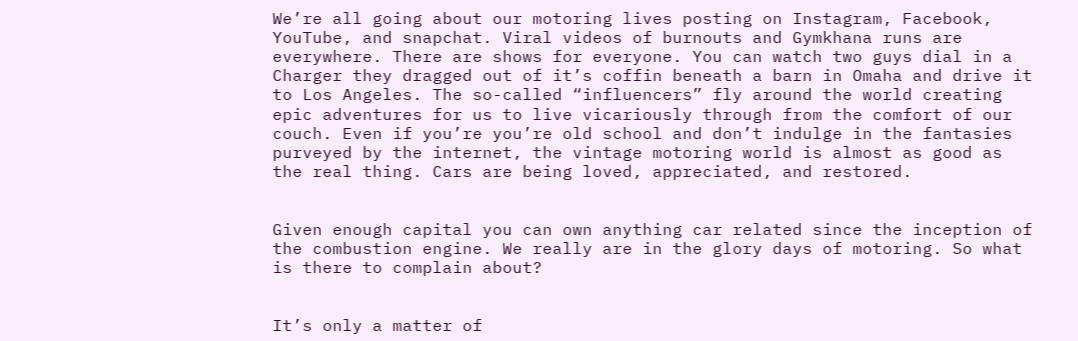We’re all going about our motoring lives posting on Instagram, Facebook, YouTube, and snapchat. Viral videos of burnouts and Gymkhana runs are everywhere. There are shows for everyone. You can watch two guys dial in a Charger they dragged out of it’s coffin beneath a barn in Omaha and drive it to Los Angeles. The so-called “influencers” fly around the world creating epic adventures for us to live vicariously through from the comfort of our couch. Even if you’re you’re old school and don’t indulge in the fantasies purveyed by the internet, the vintage motoring world is almost as good as the real thing. Cars are being loved, appreciated, and restored.


Given enough capital you can own anything car related since the inception of the combustion engine. We really are in the glory days of motoring. So what is there to complain about?


It’s only a matter of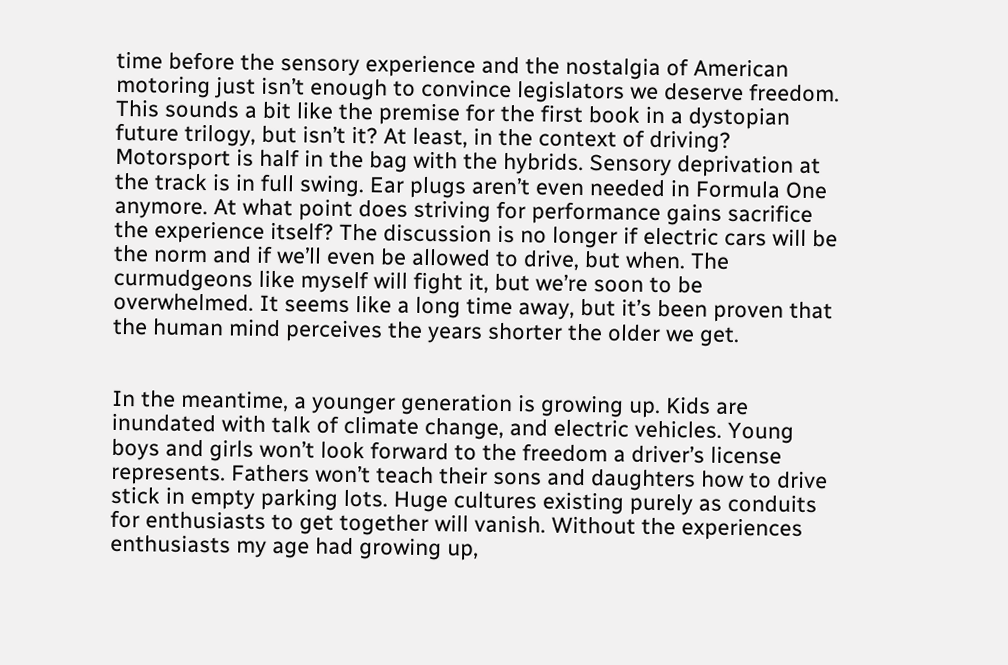time before the sensory experience and the nostalgia of American motoring just isn’t enough to convince legislators we deserve freedom. This sounds a bit like the premise for the first book in a dystopian future trilogy, but isn’t it? At least, in the context of driving? Motorsport is half in the bag with the hybrids. Sensory deprivation at the track is in full swing. Ear plugs aren’t even needed in Formula One anymore. At what point does striving for performance gains sacrifice the experience itself? The discussion is no longer if electric cars will be the norm and if we’ll even be allowed to drive, but when. The curmudgeons like myself will fight it, but we’re soon to be overwhelmed. It seems like a long time away, but it’s been proven that the human mind perceives the years shorter the older we get.


In the meantime, a younger generation is growing up. Kids are inundated with talk of climate change, and electric vehicles. Young boys and girls won’t look forward to the freedom a driver’s license represents. Fathers won’t teach their sons and daughters how to drive stick in empty parking lots. Huge cultures existing purely as conduits for enthusiasts to get together will vanish. Without the experiences enthusiasts my age had growing up,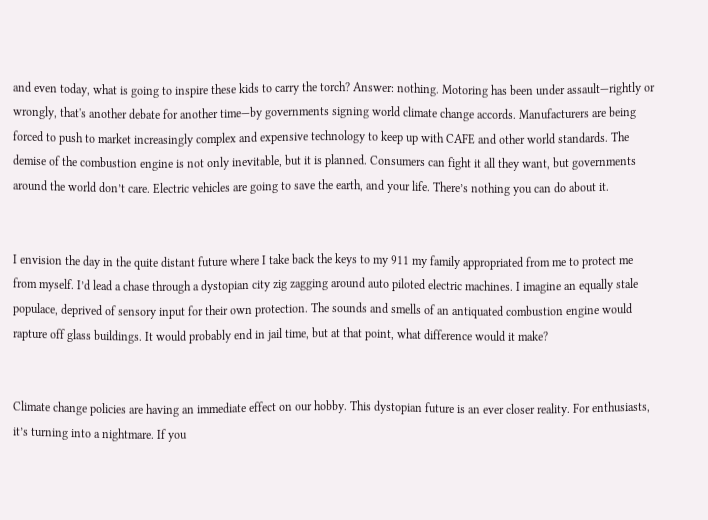and even today, what is going to inspire these kids to carry the torch? Answer: nothing. Motoring has been under assault—rightly or wrongly, that's another debate for another time—by governments signing world climate change accords. Manufacturers are being forced to push to market increasingly complex and expensive technology to keep up with CAFE and other world standards. The demise of the combustion engine is not only inevitable, but it is planned. Consumers can fight it all they want, but governments around the world don’t care. Electric vehicles are going to save the earth, and your life. There’s nothing you can do about it.


I envision the day in the quite distant future where I take back the keys to my 911 my family appropriated from me to protect me from myself. I’d lead a chase through a dystopian city zig zagging around auto piloted electric machines. I imagine an equally stale populace, deprived of sensory input for their own protection. The sounds and smells of an antiquated combustion engine would rapture off glass buildings. It would probably end in jail time, but at that point, what difference would it make?


Climate change policies are having an immediate effect on our hobby. This dystopian future is an ever closer reality. For enthusiasts, it’s turning into a nightmare. If you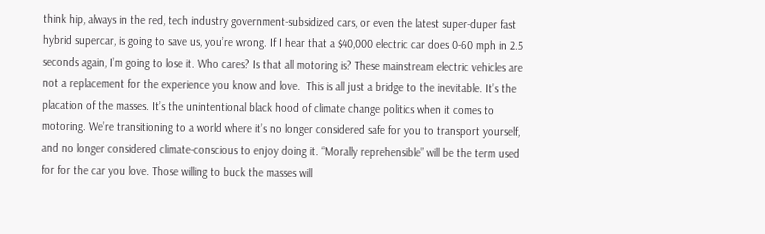think hip, always in the red, tech industry government-subsidized cars, or even the latest super-duper fast hybrid supercar, is going to save us, you’re wrong. If I hear that a $40,000 electric car does 0-60 mph in 2.5 seconds again, I’m going to lose it. Who cares? Is that all motoring is? These mainstream electric vehicles are not a replacement for the experience you know and love.  This is all just a bridge to the inevitable. It’s the placation of the masses. It’s the unintentional black hood of climate change politics when it comes to motoring. We’re transitioning to a world where it’s no longer considered safe for you to transport yourself, and no longer considered climate-conscious to enjoy doing it. “Morally reprehensible” will be the term used for for the car you love. Those willing to buck the masses will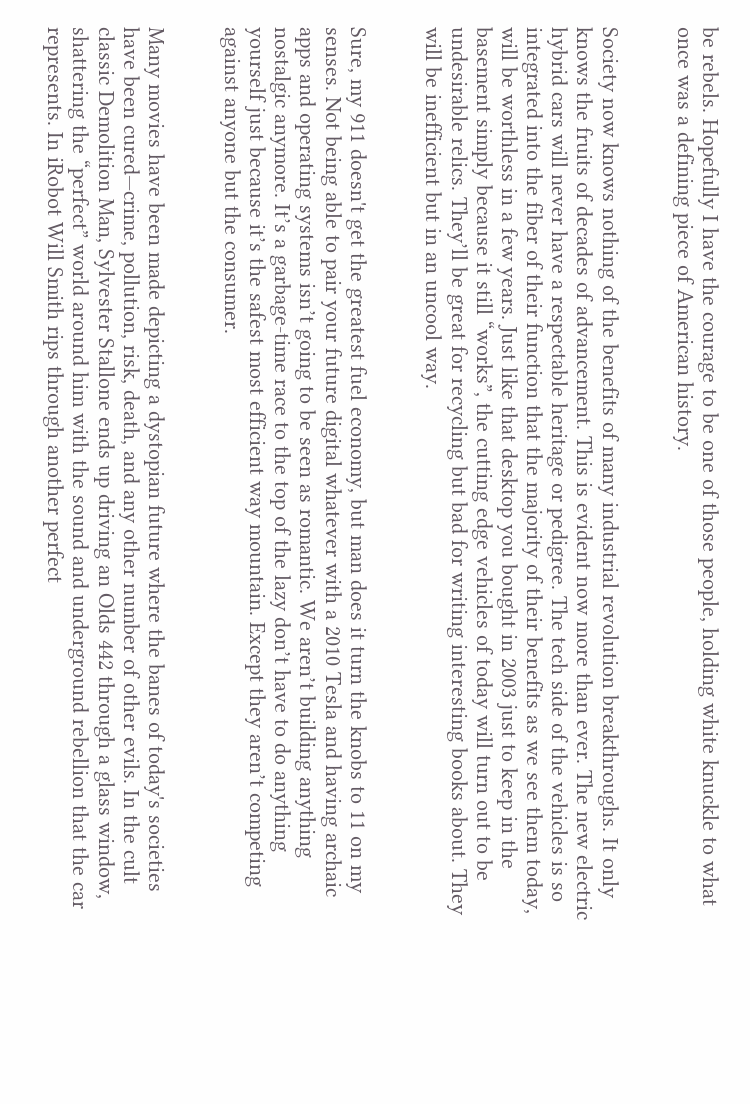be rebels. Hopefully I have the courage to be one of those people, holding white knuckle to what once was a defining piece of American history.


Society now knows nothing of the benefits of many industrial revolution breakthroughs. It only knows the fruits of decades of advancement. This is evident now more than ever. The new electric hybrid cars will never have a respectable heritage or pedigree. The tech side of the vehicles is so integrated into the fiber of their function that the majority of their benefits as we see them today, will be worthless in a few years. Just like that desktop you bought in 2003 just to keep in the basement simply because it still “works”, the cutting edge vehicles of today will turn out to be undesirable relics. They’ll be great for recycling but bad for writing interesting books about. They will be inefficient but in an uncool way.


Sure, my 911 doesn't get the greatest fuel economy, but man does it turn the knobs to 11 on my senses. Not being able to pair your future digital whatever with a 2010 Tesla and having archaic apps and operating systems isn’t going to be seen as romantic. We aren’t building anything nostalgic anymore. It’s a garbage-time race to the top of the lazy don’t have to do anything yourself just because it’s the safest most efficient way mountain. Except they aren’t competing against anyone but the consumer.


Many movies have been made depicting a dystopian future where the banes of today's societies have been cured—crime, pollution, risk, death, and any other number of other evils. In the cult classic Demolition Man, Sylvester Stallone ends up driving an Olds 442 through a glass window, shattering the “perfect” world around him with the sound and underground rebellion that the car represents. In iRobot Will Smith rips through another perfect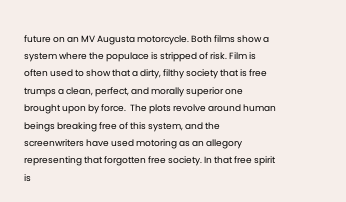future on an MV Augusta motorcycle. Both films show a system where the populace is stripped of risk. Film is often used to show that a dirty, filthy society that is free trumps a clean, perfect, and morally superior one brought upon by force.  The plots revolve around human beings breaking free of this system, and the screenwriters have used motoring as an allegory representing that forgotten free society. In that free spirit is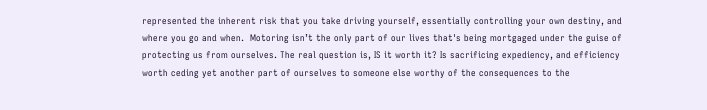represented the inherent risk that you take driving yourself, essentially controlling your own destiny, and where you go and when.  Motoring isn’t the only part of our lives that's being mortgaged under the guise of protecting us from ourselves. The real question is, IS it worth it? Is sacrificing expediency, and efficiency worth ceding yet another part of ourselves to someone else worthy of the consequences to the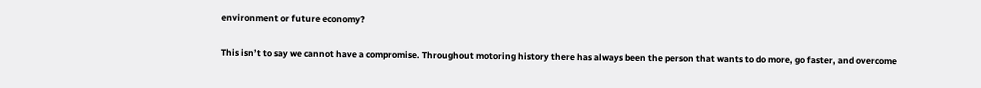environment or future economy?


This isn’t to say we cannot have a compromise. Throughout motoring history there has always been the person that wants to do more, go faster, and overcome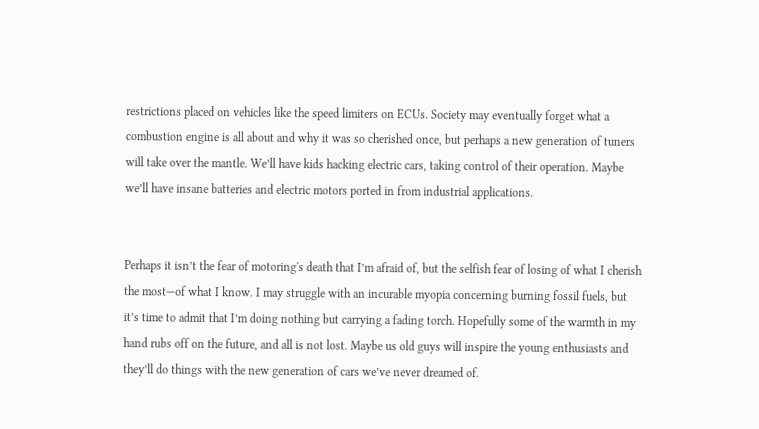restrictions placed on vehicles like the speed limiters on ECUs. Society may eventually forget what a combustion engine is all about and why it was so cherished once, but perhaps a new generation of tuners will take over the mantle. We’ll have kids hacking electric cars, taking control of their operation. Maybe we’ll have insane batteries and electric motors ported in from industrial applications.


Perhaps it isn’t the fear of motoring's death that I’m afraid of, but the selfish fear of losing of what I cherish the most—of what I know. I may struggle with an incurable myopia concerning burning fossil fuels, but it’s time to admit that I’m doing nothing but carrying a fading torch. Hopefully some of the warmth in my hand rubs off on the future, and all is not lost. Maybe us old guys will inspire the young enthusiasts and they’ll do things with the new generation of cars we’ve never dreamed of.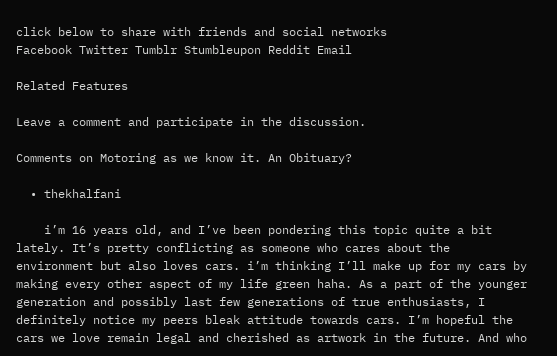click below to share with friends and social networks
Facebook Twitter Tumblr Stumbleupon Reddit Email

Related Features

Leave a comment and participate in the discussion.

Comments on Motoring as we know it. An Obituary?

  • thekhalfani

    i’m 16 years old, and I’ve been pondering this topic quite a bit lately. It’s pretty conflicting as someone who cares about the environment but also loves cars. i’m thinking I’ll make up for my cars by making every other aspect of my life green haha. As a part of the younger generation and possibly last few generations of true enthusiasts, I definitely notice my peers bleak attitude towards cars. I’m hopeful the cars we love remain legal and cherished as artwork in the future. And who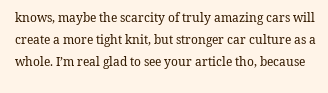knows, maybe the scarcity of truly amazing cars will create a more tight knit, but stronger car culture as a whole. I’m real glad to see your article tho, because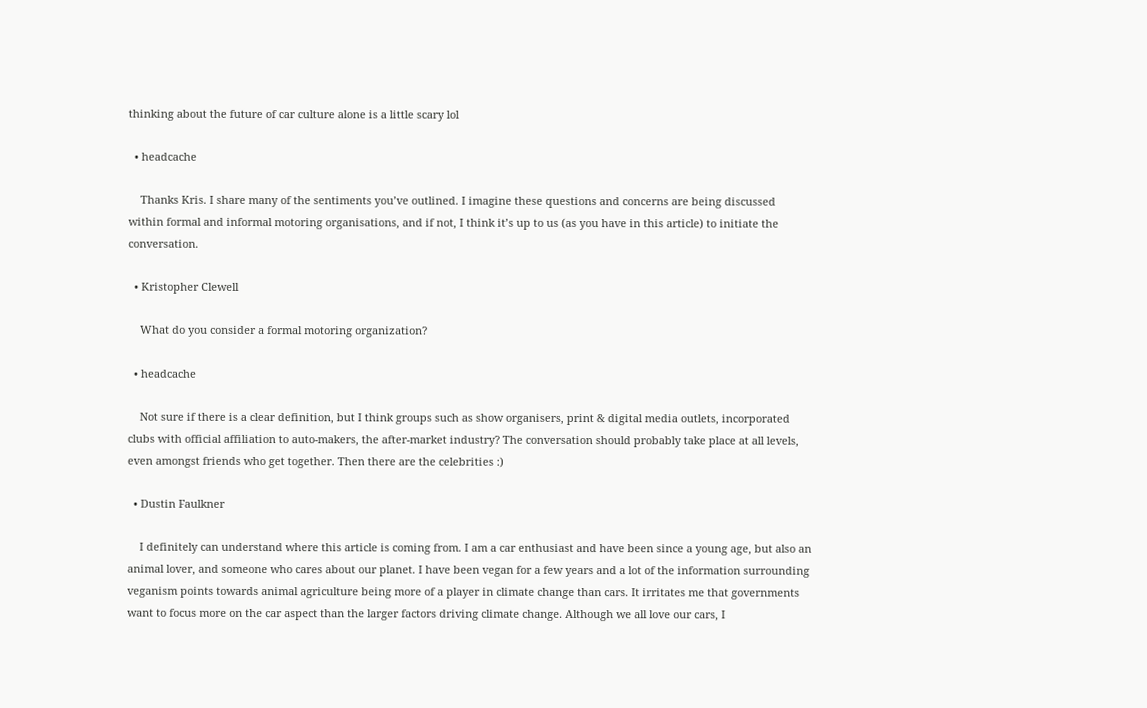thinking about the future of car culture alone is a little scary lol

  • headcache

    Thanks Kris. I share many of the sentiments you’ve outlined. I imagine these questions and concerns are being discussed within formal and informal motoring organisations, and if not, I think it’s up to us (as you have in this article) to initiate the conversation.

  • Kristopher Clewell

    What do you consider a formal motoring organization?

  • headcache

    Not sure if there is a clear definition, but I think groups such as show organisers, print & digital media outlets, incorporated clubs with official affiliation to auto-makers, the after-market industry? The conversation should probably take place at all levels, even amongst friends who get together. Then there are the celebrities :)

  • Dustin Faulkner

    I definitely can understand where this article is coming from. I am a car enthusiast and have been since a young age, but also an animal lover, and someone who cares about our planet. I have been vegan for a few years and a lot of the information surrounding veganism points towards animal agriculture being more of a player in climate change than cars. It irritates me that governments want to focus more on the car aspect than the larger factors driving climate change. Although we all love our cars, I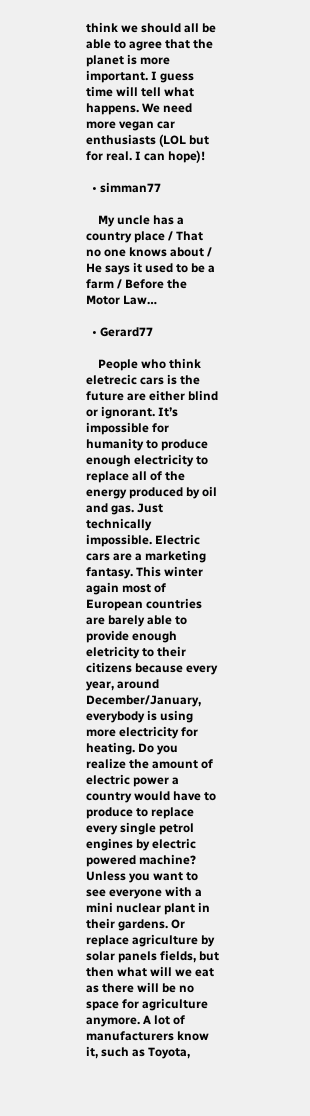think we should all be able to agree that the planet is more important. I guess time will tell what happens. We need more vegan car enthusiasts (LOL but for real. I can hope)!

  • simman77

    My uncle has a country place / That no one knows about / He says it used to be a farm / Before the Motor Law…

  • Gerard77

    People who think eletrecic cars is the future are either blind or ignorant. It’s impossible for humanity to produce enough electricity to replace all of the energy produced by oil and gas. Just technically impossible. Electric cars are a marketing fantasy. This winter again most of European countries are barely able to provide enough eletricity to their citizens because every year, around December/January, everybody is using more electricity for heating. Do you realize the amount of electric power a country would have to produce to replace every single petrol engines by electric powered machine? Unless you want to see everyone with a mini nuclear plant in their gardens. Or replace agriculture by solar panels fields, but then what will we eat as there will be no space for agriculture anymore. A lot of manufacturers know it, such as Toyota,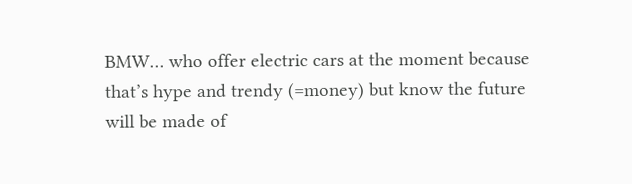BMW… who offer electric cars at the moment because that’s hype and trendy (=money) but know the future will be made of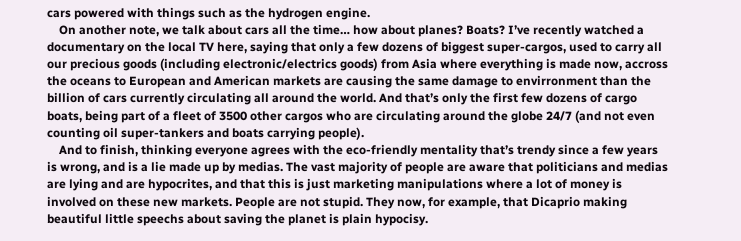cars powered with things such as the hydrogen engine.
    On another note, we talk about cars all the time… how about planes? Boats? I’ve recently watched a documentary on the local TV here, saying that only a few dozens of biggest super-cargos, used to carry all our precious goods (including electronic/electrics goods) from Asia where everything is made now, accross the oceans to European and American markets are causing the same damage to envirronment than the billion of cars currently circulating all around the world. And that’s only the first few dozens of cargo boats, being part of a fleet of 3500 other cargos who are circulating around the globe 24/7 (and not even counting oil super-tankers and boats carrying people).
    And to finish, thinking everyone agrees with the eco-friendly mentality that’s trendy since a few years is wrong, and is a lie made up by medias. The vast majority of people are aware that politicians and medias are lying and are hypocrites, and that this is just marketing manipulations where a lot of money is involved on these new markets. People are not stupid. They now, for example, that Dicaprio making beautiful little speechs about saving the planet is plain hypocisy.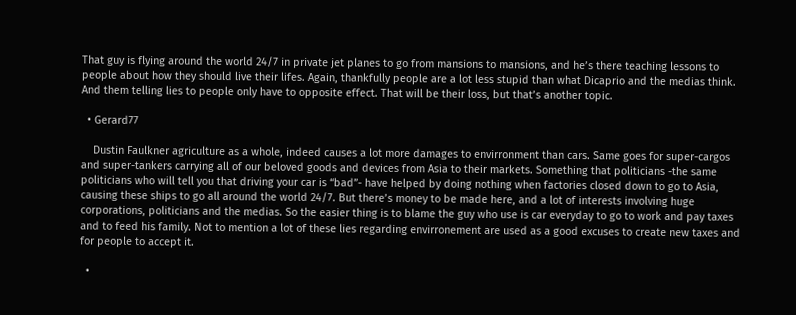That guy is flying around the world 24/7 in private jet planes to go from mansions to mansions, and he’s there teaching lessons to people about how they should live their lifes. Again, thankfully people are a lot less stupid than what Dicaprio and the medias think. And them telling lies to people only have to opposite effect. That will be their loss, but that’s another topic.

  • Gerard77

    Dustin Faulkner agriculture as a whole, indeed causes a lot more damages to envirronment than cars. Same goes for super-cargos and super-tankers carrying all of our beloved goods and devices from Asia to their markets. Something that politicians -the same politicians who will tell you that driving your car is “bad”- have helped by doing nothing when factories closed down to go to Asia, causing these ships to go all around the world 24/7. But there’s money to be made here, and a lot of interests involving huge corporations, politicians and the medias. So the easier thing is to blame the guy who use is car everyday to go to work and pay taxes and to feed his family. Not to mention a lot of these lies regarding envirronement are used as a good excuses to create new taxes and for people to accept it.

  •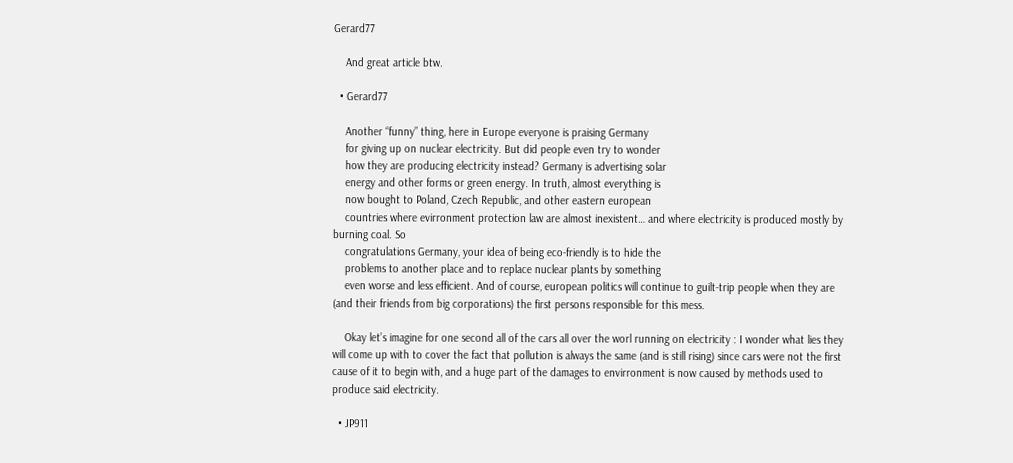Gerard77

    And great article btw.

  • Gerard77

    Another “funny” thing, here in Europe everyone is praising Germany
    for giving up on nuclear electricity. But did people even try to wonder
    how they are producing electricity instead? Germany is advertising solar
    energy and other forms or green energy. In truth, almost everything is
    now bought to Poland, Czech Republic, and other eastern european
    countries where evirronment protection law are almost inexistent… and where electricity is produced mostly by burning coal. So
    congratulations Germany, your idea of being eco-friendly is to hide the
    problems to another place and to replace nuclear plants by something
    even worse and less efficient. And of course, european politics will continue to guilt-trip people when they are (and their friends from big corporations) the first persons responsible for this mess.

    Okay let’s imagine for one second all of the cars all over the worl running on electricity : I wonder what lies they will come up with to cover the fact that pollution is always the same (and is still rising) since cars were not the first cause of it to begin with, and a huge part of the damages to envirronment is now caused by methods used to produce said electricity.

  • JP911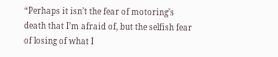“Perhaps it isn’t the fear of motoring’s death that I’m afraid of, but the selfish fear of losing of what I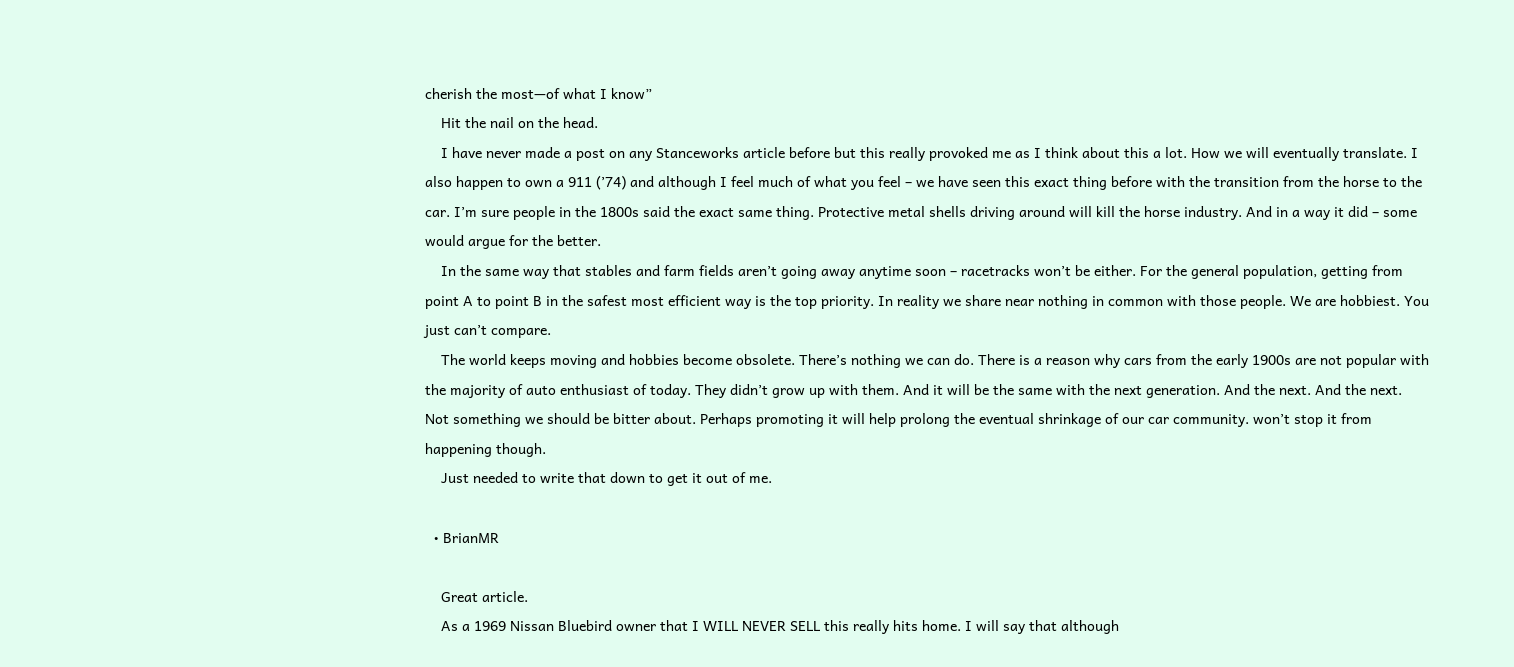cherish the most—of what I know”
    Hit the nail on the head.
    I have never made a post on any Stanceworks article before but this really provoked me as I think about this a lot. How we will eventually translate. I also happen to own a 911 (’74) and although I feel much of what you feel – we have seen this exact thing before with the transition from the horse to the car. I’m sure people in the 1800s said the exact same thing. Protective metal shells driving around will kill the horse industry. And in a way it did – some would argue for the better.
    In the same way that stables and farm fields aren’t going away anytime soon – racetracks won’t be either. For the general population, getting from point A to point B in the safest most efficient way is the top priority. In reality we share near nothing in common with those people. We are hobbiest. You just can’t compare.
    The world keeps moving and hobbies become obsolete. There’s nothing we can do. There is a reason why cars from the early 1900s are not popular with the majority of auto enthusiast of today. They didn’t grow up with them. And it will be the same with the next generation. And the next. And the next. Not something we should be bitter about. Perhaps promoting it will help prolong the eventual shrinkage of our car community. won’t stop it from happening though.
    Just needed to write that down to get it out of me.

  • BrianMR

    Great article.
    As a 1969 Nissan Bluebird owner that I WILL NEVER SELL this really hits home. I will say that although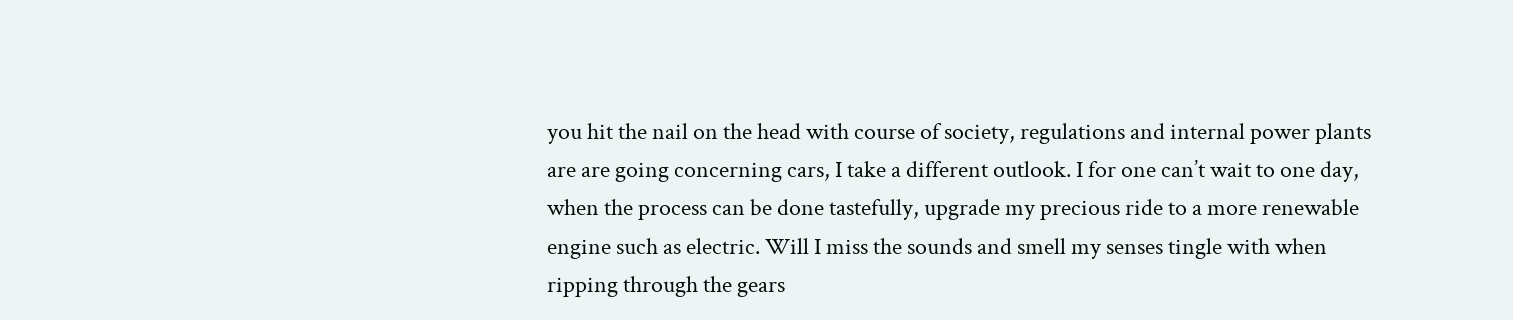you hit the nail on the head with course of society, regulations and internal power plants are are going concerning cars, I take a different outlook. I for one can’t wait to one day, when the process can be done tastefully, upgrade my precious ride to a more renewable engine such as electric. Will I miss the sounds and smell my senses tingle with when ripping through the gears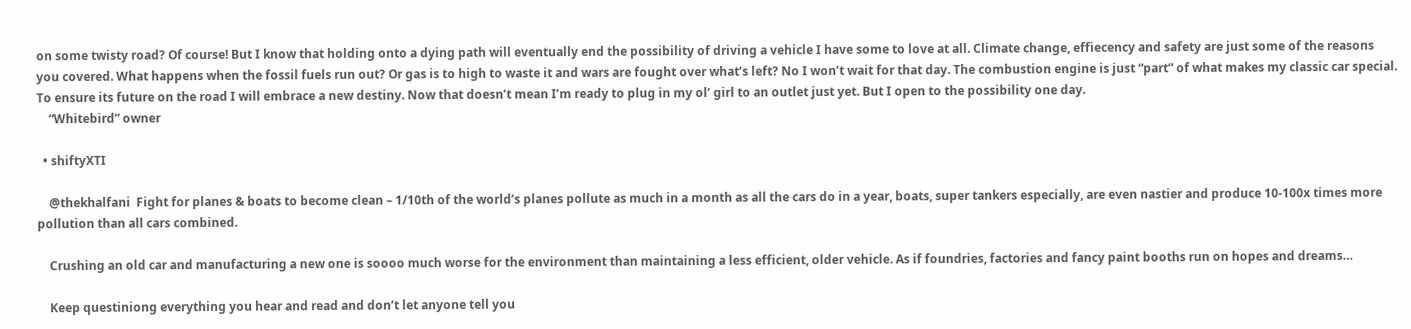on some twisty road? Of course! But I know that holding onto a dying path will eventually end the possibility of driving a vehicle I have some to love at all. Climate change, effiecency and safety are just some of the reasons you covered. What happens when the fossil fuels run out? Or gas is to high to waste it and wars are fought over what’s left? No I won’t wait for that day. The combustion engine is just “part” of what makes my classic car special. To ensure its future on the road I will embrace a new destiny. Now that doesn’t mean I’m ready to plug in my ol’ girl to an outlet just yet. But I open to the possibility one day.
    “Whitebird” owner

  • shiftyXTI

    @thekhalfani  Fight for planes & boats to become clean – 1/10th of the world’s planes pollute as much in a month as all the cars do in a year, boats, super tankers especially, are even nastier and produce 10-100x times more pollution than all cars combined.

    Crushing an old car and manufacturing a new one is soooo much worse for the environment than maintaining a less efficient, older vehicle. As if foundries, factories and fancy paint booths run on hopes and dreams…

    Keep questiniong everything you hear and read and don’t let anyone tell you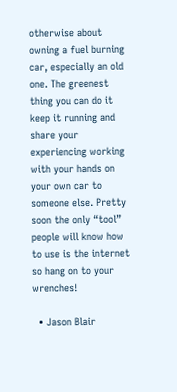otherwise about owning a fuel burning car, especially an old one. The greenest thing you can do it keep it running and share your experiencing working with your hands on your own car to someone else. Pretty soon the only “tool” people will know how to use is the internet so hang on to your wrenches!

  • Jason Blair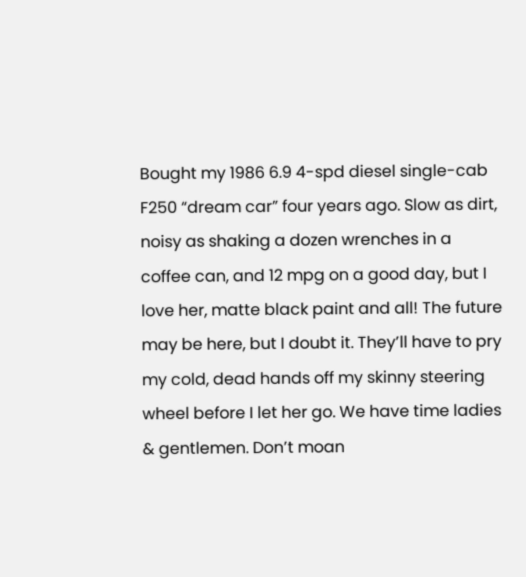Bought my 1986 6.9 4-spd diesel single-cab F250 “dream car” four years ago. Slow as dirt, noisy as shaking a dozen wrenches in a coffee can, and 12 mpg on a good day, but I love her, matte black paint and all! The future may be here, but I doubt it. They’ll have to pry my cold, dead hands off my skinny steering wheel before I let her go. We have time ladies & gentlemen. Don’t moan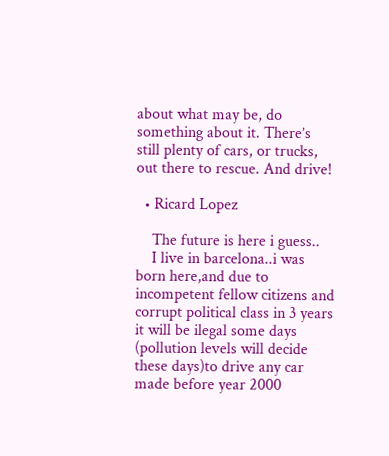about what may be, do something about it. There’s still plenty of cars, or trucks, out there to rescue. And drive!

  • Ricard Lopez

    The future is here i guess..
    I live in barcelona..i was born here,and due to incompetent fellow citizens and corrupt political class in 3 years it will be ilegal some days (pollution levels will decide these days)to drive any car made before year 2000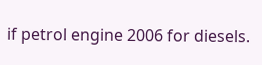if petrol engine 2006 for diesels.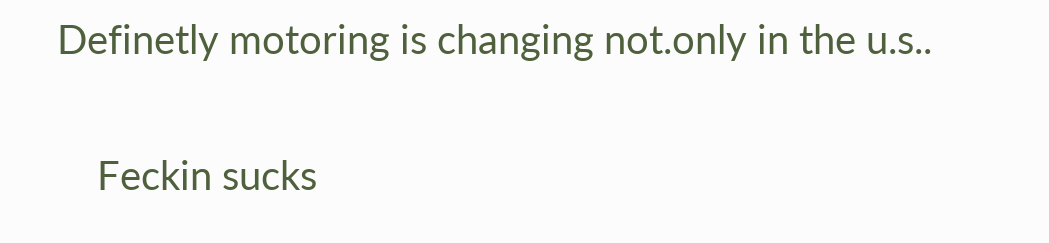Definetly motoring is changing not.only in the u.s..

    Feckin sucks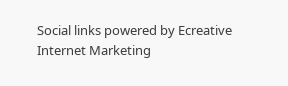Social links powered by Ecreative Internet Marketing